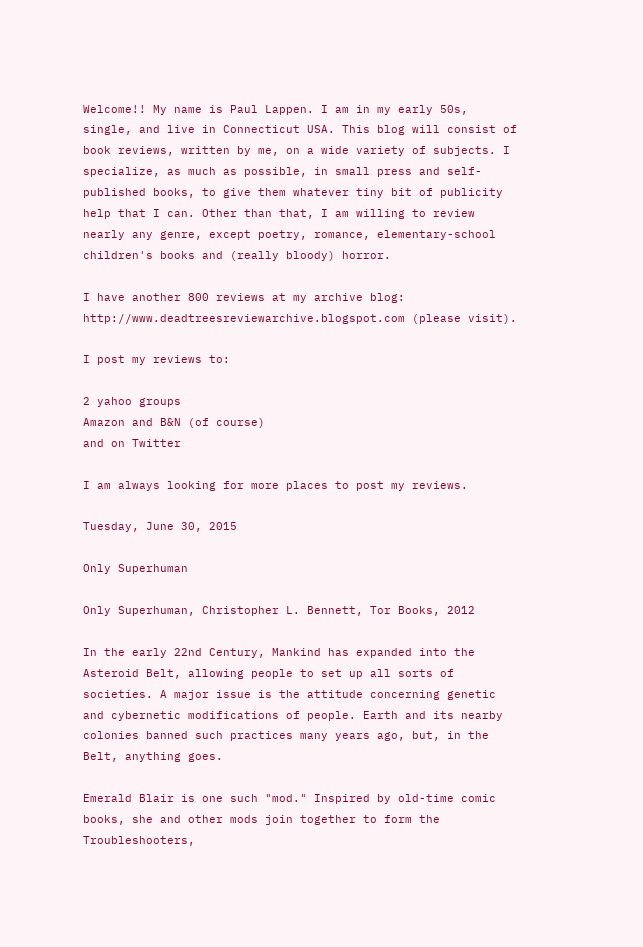Welcome!! My name is Paul Lappen. I am in my early 50s, single, and live in Connecticut USA. This blog will consist of book reviews, written by me, on a wide variety of subjects. I specialize, as much as possible, in small press and self-published books, to give them whatever tiny bit of publicity help that I can. Other than that, I am willing to review nearly any genre, except poetry, romance, elementary-school children's books and (really bloody) horror.

I have another 800 reviews at my archive blog: http://www.deadtreesreviewarchive.blogspot.com (please visit).

I post my reviews to:

2 yahoo groups
Amazon and B&N (of course)
and on Twitter

I am always looking for more places to post my reviews.

Tuesday, June 30, 2015

Only Superhuman

Only Superhuman, Christopher L. Bennett, Tor Books, 2012

In the early 22nd Century, Mankind has expanded into the Asteroid Belt, allowing people to set up all sorts of societies. A major issue is the attitude concerning genetic and cybernetic modifications of people. Earth and its nearby colonies banned such practices many years ago, but, in the Belt, anything goes.

Emerald Blair is one such "mod." Inspired by old-time comic books, she and other mods join together to form the Troubleshooters,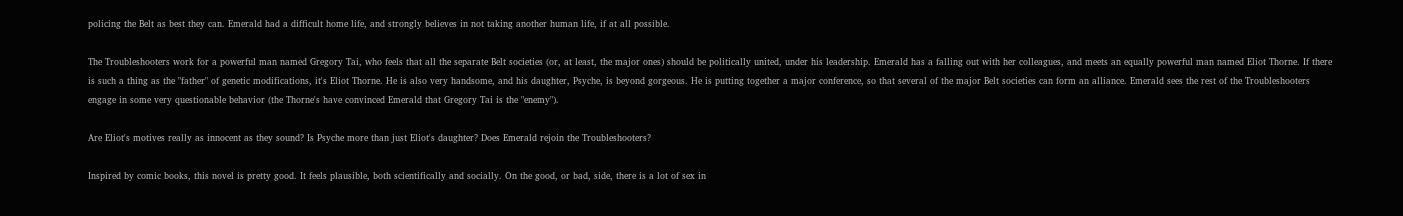policing the Belt as best they can. Emerald had a difficult home life, and strongly believes in not taking another human life, if at all possible.

The Troubleshooters work for a powerful man named Gregory Tai, who feels that all the separate Belt societies (or, at least, the major ones) should be politically united, under his leadership. Emerald has a falling out with her colleagues, and meets an equally powerful man named Eliot Thorne. If there is such a thing as the "father" of genetic modifications, it's Eliot Thorne. He is also very handsome, and his daughter, Psyche, is beyond gorgeous. He is putting together a major conference, so that several of the major Belt societies can form an alliance. Emerald sees the rest of the Troubleshooters engage in some very questionable behavior (the Thorne's have convinced Emerald that Gregory Tai is the "enemy").

Are Eliot's motives really as innocent as they sound? Is Psyche more than just Eliot's daughter? Does Emerald rejoin the Troubleshooters?

Inspired by comic books, this novel is pretty good. It feels plausible, both scientifically and socially. On the good, or bad, side, there is a lot of sex in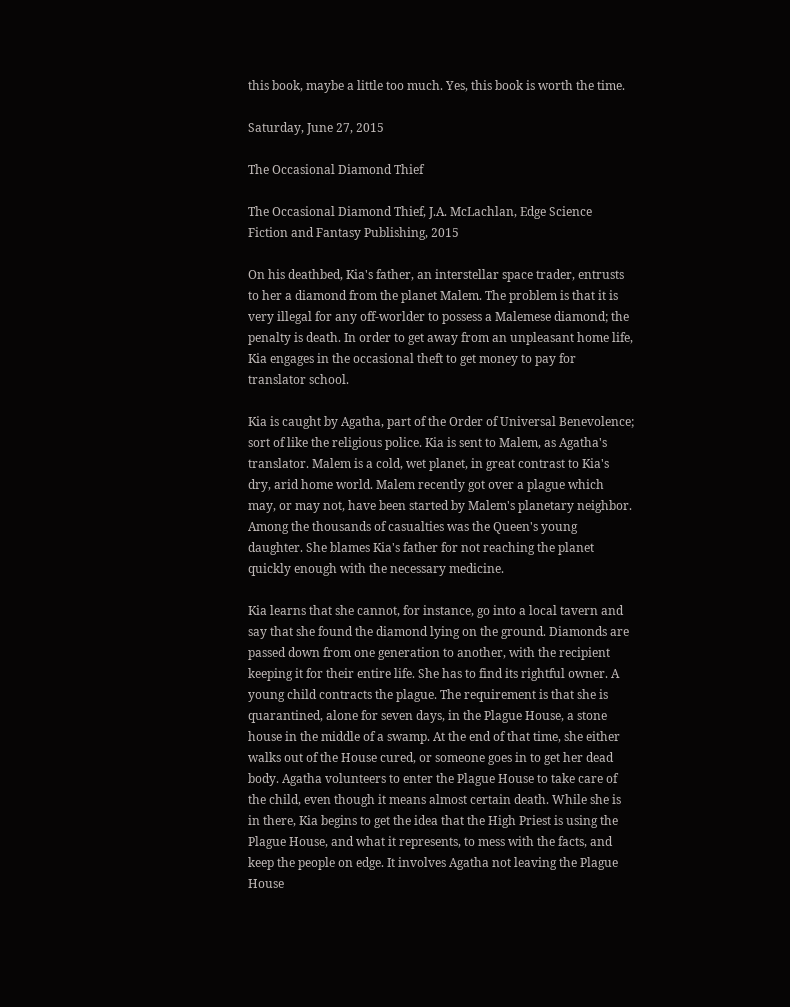this book, maybe a little too much. Yes, this book is worth the time.

Saturday, June 27, 2015

The Occasional Diamond Thief

The Occasional Diamond Thief, J.A. McLachlan, Edge Science Fiction and Fantasy Publishing, 2015

On his deathbed, Kia's father, an interstellar space trader, entrusts to her a diamond from the planet Malem. The problem is that it is very illegal for any off-worlder to possess a Malemese diamond; the penalty is death. In order to get away from an unpleasant home life, Kia engages in the occasional theft to get money to pay for translator school.

Kia is caught by Agatha, part of the Order of Universal Benevolence; sort of like the religious police. Kia is sent to Malem, as Agatha's translator. Malem is a cold, wet planet, in great contrast to Kia's dry, arid home world. Malem recently got over a plague which may, or may not, have been started by Malem's planetary neighbor. Among the thousands of casualties was the Queen's young daughter. She blames Kia's father for not reaching the planet quickly enough with the necessary medicine.

Kia learns that she cannot, for instance, go into a local tavern and say that she found the diamond lying on the ground. Diamonds are passed down from one generation to another, with the recipient keeping it for their entire life. She has to find its rightful owner. A young child contracts the plague. The requirement is that she is quarantined, alone for seven days, in the Plague House, a stone house in the middle of a swamp. At the end of that time, she either walks out of the House cured, or someone goes in to get her dead body. Agatha volunteers to enter the Plague House to take care of the child, even though it means almost certain death. While she is in there, Kia begins to get the idea that the High Priest is using the Plague House, and what it represents, to mess with the facts, and keep the people on edge. It involves Agatha not leaving the Plague House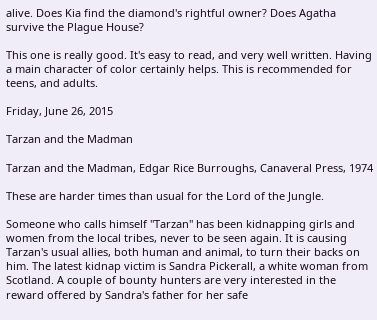alive. Does Kia find the diamond's rightful owner? Does Agatha survive the Plague House?

This one is really good. It's easy to read, and very well written. Having a main character of color certainly helps. This is recommended for teens, and adults.

Friday, June 26, 2015

Tarzan and the Madman

Tarzan and the Madman, Edgar Rice Burroughs, Canaveral Press, 1974

These are harder times than usual for the Lord of the Jungle.

Someone who calls himself "Tarzan" has been kidnapping girls and women from the local tribes, never to be seen again. It is causing Tarzan's usual allies, both human and animal, to turn their backs on him. The latest kidnap victim is Sandra Pickerall, a white woman from Scotland. A couple of bounty hunters are very interested in the reward offered by Sandra's father for her safe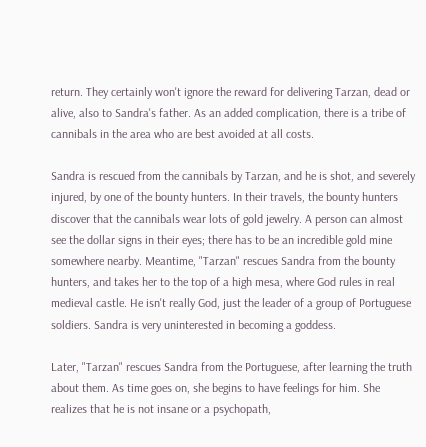return. They certainly won't ignore the reward for delivering Tarzan, dead or alive, also to Sandra's father. As an added complication, there is a tribe of cannibals in the area who are best avoided at all costs.

Sandra is rescued from the cannibals by Tarzan, and he is shot, and severely injured, by one of the bounty hunters. In their travels, the bounty hunters discover that the cannibals wear lots of gold jewelry. A person can almost see the dollar signs in their eyes; there has to be an incredible gold mine somewhere nearby. Meantime, "Tarzan" rescues Sandra from the bounty hunters, and takes her to the top of a high mesa, where God rules in real medieval castle. He isn't really God, just the leader of a group of Portuguese soldiers. Sandra is very uninterested in becoming a goddess.

Later, "Tarzan" rescues Sandra from the Portuguese, after learning the truth about them. As time goes on, she begins to have feelings for him. She realizes that he is not insane or a psychopath,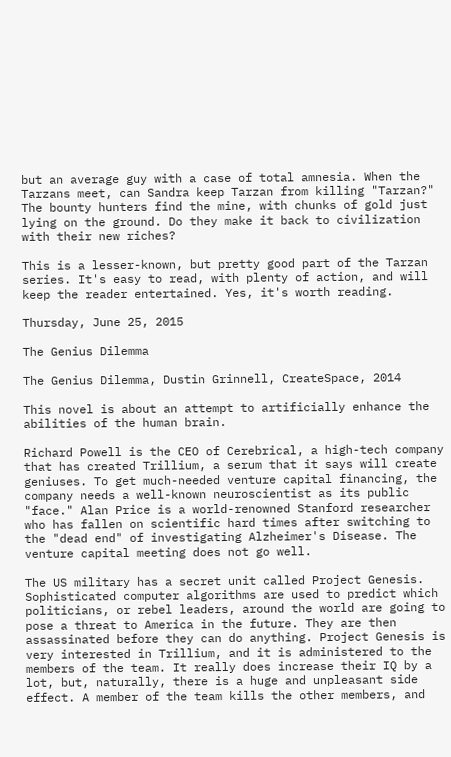but an average guy with a case of total amnesia. When the Tarzans meet, can Sandra keep Tarzan from killing "Tarzan?" The bounty hunters find the mine, with chunks of gold just lying on the ground. Do they make it back to civilization with their new riches?

This is a lesser-known, but pretty good part of the Tarzan series. It's easy to read, with plenty of action, and will keep the reader entertained. Yes, it's worth reading.

Thursday, June 25, 2015

The Genius Dilemma

The Genius Dilemma, Dustin Grinnell, CreateSpace, 2014

This novel is about an attempt to artificially enhance the abilities of the human brain.

Richard Powell is the CEO of Cerebrical, a high-tech company that has created Trillium, a serum that it says will create geniuses. To get much-needed venture capital financing, the company needs a well-known neuroscientist as its public "face." Alan Price is a world-renowned Stanford researcher who has fallen on scientific hard times after switching to the "dead end" of investigating Alzheimer's Disease. The venture capital meeting does not go well.

The US military has a secret unit called Project Genesis. Sophisticated computer algorithms are used to predict which politicians, or rebel leaders, around the world are going to pose a threat to America in the future. They are then assassinated before they can do anything. Project Genesis is very interested in Trillium, and it is administered to the members of the team. It really does increase their IQ by a lot, but, naturally, there is a huge and unpleasant side effect. A member of the team kills the other members, and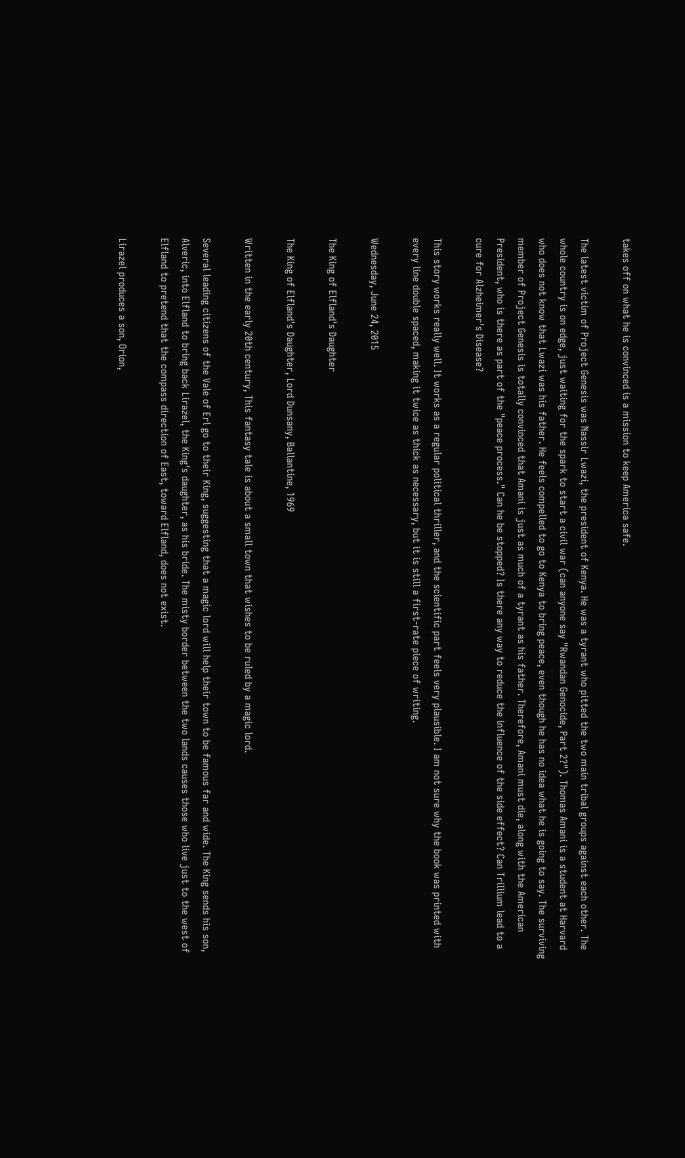takes off on what he is convinced is a mission to keep America safe.

The latest victim of Project Genesis was Nassir Lwazi, the president of Kenya. He was a tyrant who pitted the two main tribal groups against each other. The whole country is on edge, just waiting for the spark to start a civil war (can anyone say "Rwandan Genocide, Part 2?"). Thomas Amani is a student at Harvard who does not know that Lwazi was his father. He feels compelled to go to Kenya to bring peace, even though he has no idea what he is going to say. The surviving member of Project Genesis is totally convinced that Amani is just as much of a tyrant as his father. Therefore, Amani must die, along with the American President, who is there as part of the "peace process." Can he be stopped? Is there any way to reduce the influence of the side effect? Can Trillium lead to a cure for Alzheimer's Disease?

This story works really well. It works as a regular political thriller, and the scientific part feels very plausible. I am not sure why the book was printed with every line double spaced, making it twice as thick as necessary, but it is still a first-rate piece of writing.

Wednesday, June 24, 2015

The King of Elfland's Daughter

The King of Elfland's Daughter, Lord Dunsany, Ballantine, 1969

Written in the early 20th century, This fantasy tale is about a small town that wishes to be ruled by a magic lord.

Several leading citizens of the Vale of Erl go to their King, suggesting that a magic lord will help their town to be famous far and wide. The King sends his son, Alveric, into Elfland to bring back Lirazel, the King's daughter, as his bride. The misty border between the two lands causes those who live just to the west of Elfland to pretend that the compass direction of East, toward Elfland, does not exist.

Lirazel produces a son, Orion,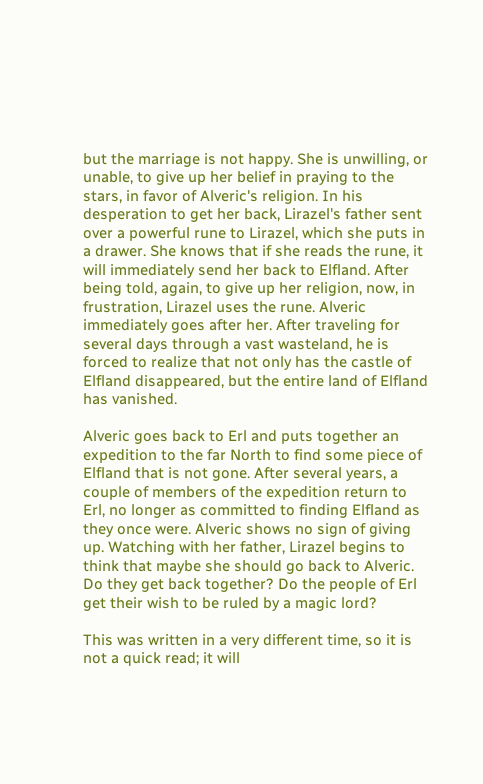but the marriage is not happy. She is unwilling, or unable, to give up her belief in praying to the stars, in favor of Alveric's religion. In his desperation to get her back, Lirazel's father sent over a powerful rune to Lirazel, which she puts in a drawer. She knows that if she reads the rune, it will immediately send her back to Elfland. After being told, again, to give up her religion, now, in frustration, Lirazel uses the rune. Alveric immediately goes after her. After traveling for several days through a vast wasteland, he is forced to realize that not only has the castle of Elfland disappeared, but the entire land of Elfland has vanished.

Alveric goes back to Erl and puts together an expedition to the far North to find some piece of Elfland that is not gone. After several years, a couple of members of the expedition return to Erl, no longer as committed to finding Elfland as they once were. Alveric shows no sign of giving up. Watching with her father, Lirazel begins to think that maybe she should go back to Alveric. Do they get back together? Do the people of Erl get their wish to be ruled by a magic lord?

This was written in a very different time, so it is not a quick read; it will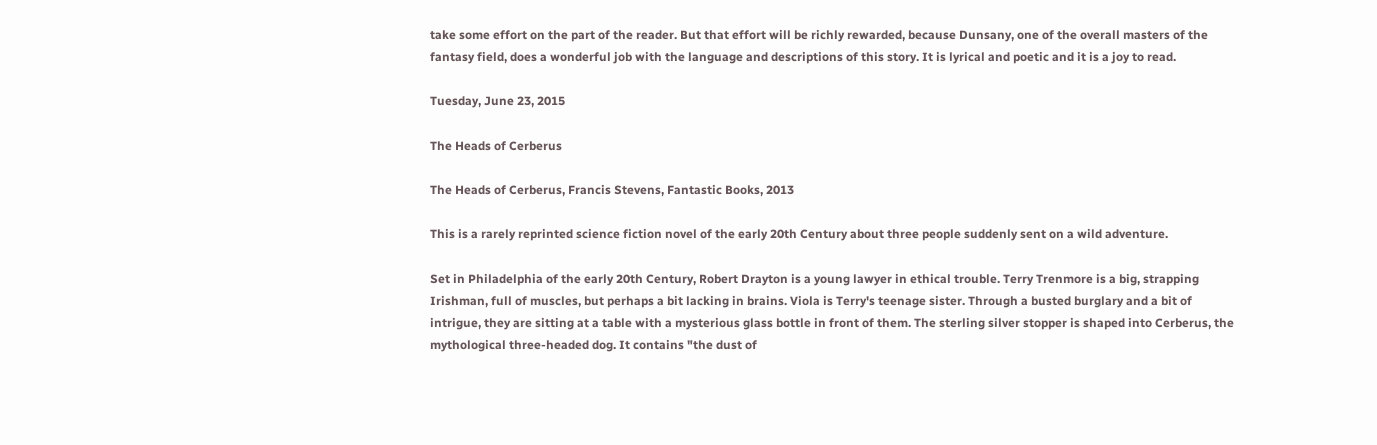take some effort on the part of the reader. But that effort will be richly rewarded, because Dunsany, one of the overall masters of the fantasy field, does a wonderful job with the language and descriptions of this story. It is lyrical and poetic and it is a joy to read.

Tuesday, June 23, 2015

The Heads of Cerberus

The Heads of Cerberus, Francis Stevens, Fantastic Books, 2013

This is a rarely reprinted science fiction novel of the early 20th Century about three people suddenly sent on a wild adventure.

Set in Philadelphia of the early 20th Century, Robert Drayton is a young lawyer in ethical trouble. Terry Trenmore is a big, strapping Irishman, full of muscles, but perhaps a bit lacking in brains. Viola is Terry's teenage sister. Through a busted burglary and a bit of intrigue, they are sitting at a table with a mysterious glass bottle in front of them. The sterling silver stopper is shaped into Cerberus, the mythological three-headed dog. It contains "the dust of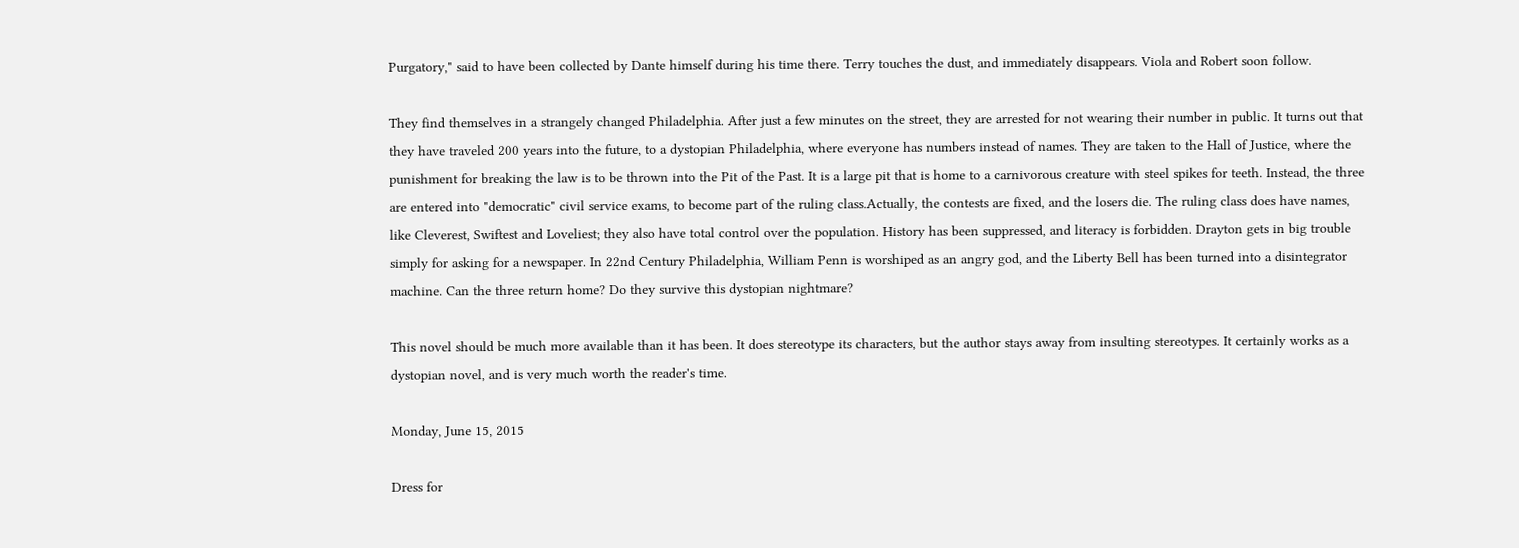Purgatory," said to have been collected by Dante himself during his time there. Terry touches the dust, and immediately disappears. Viola and Robert soon follow.

They find themselves in a strangely changed Philadelphia. After just a few minutes on the street, they are arrested for not wearing their number in public. It turns out that they have traveled 200 years into the future, to a dystopian Philadelphia, where everyone has numbers instead of names. They are taken to the Hall of Justice, where the punishment for breaking the law is to be thrown into the Pit of the Past. It is a large pit that is home to a carnivorous creature with steel spikes for teeth. Instead, the three are entered into "democratic" civil service exams, to become part of the ruling class.Actually, the contests are fixed, and the losers die. The ruling class does have names, like Cleverest, Swiftest and Loveliest; they also have total control over the population. History has been suppressed, and literacy is forbidden. Drayton gets in big trouble simply for asking for a newspaper. In 22nd Century Philadelphia, William Penn is worshiped as an angry god, and the Liberty Bell has been turned into a disintegrator machine. Can the three return home? Do they survive this dystopian nightmare?

This novel should be much more available than it has been. It does stereotype its characters, but the author stays away from insulting stereotypes. It certainly works as a dystopian novel, and is very much worth the reader's time.

Monday, June 15, 2015

Dress for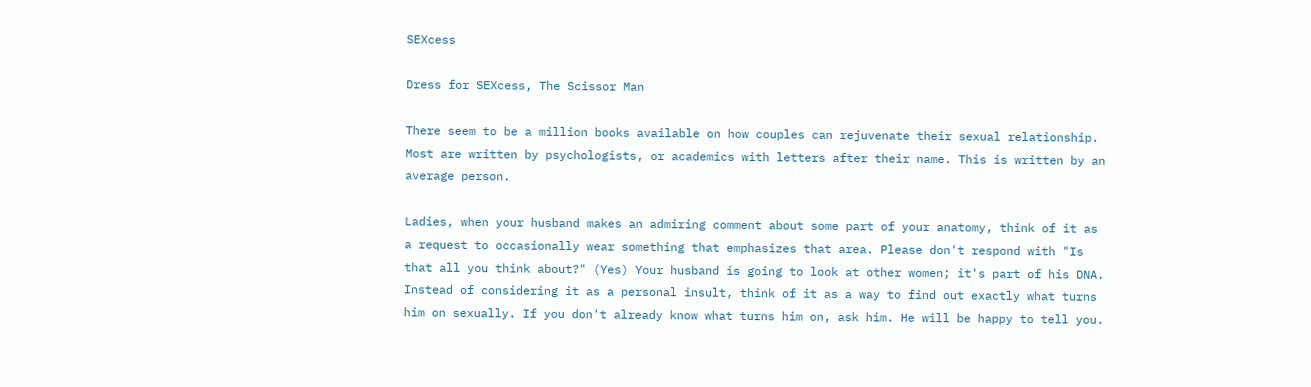SEXcess

Dress for SEXcess, The Scissor Man

There seem to be a million books available on how couples can rejuvenate their sexual relationship. Most are written by psychologists, or academics with letters after their name. This is written by an average person.

Ladies, when your husband makes an admiring comment about some part of your anatomy, think of it as a request to occasionally wear something that emphasizes that area. Please don't respond with "Is that all you think about?" (Yes) Your husband is going to look at other women; it's part of his DNA. Instead of considering it as a personal insult, think of it as a way to find out exactly what turns him on sexually. If you don't already know what turns him on, ask him. He will be happy to tell you.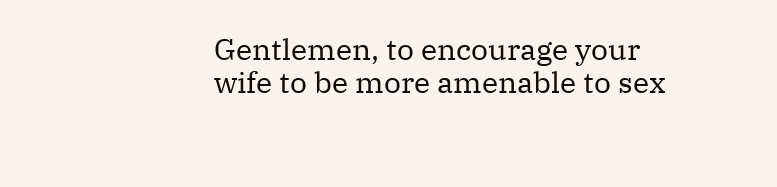Gentlemen, to encourage your wife to be more amenable to sex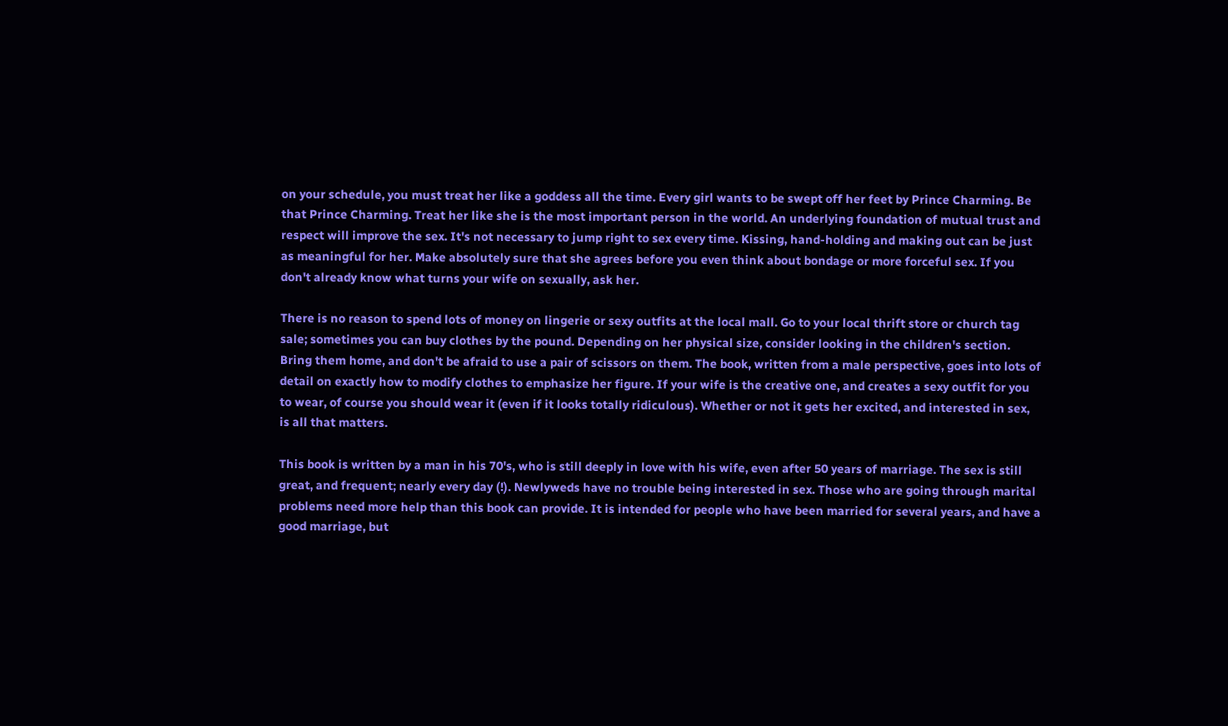on your schedule, you must treat her like a goddess all the time. Every girl wants to be swept off her feet by Prince Charming. Be that Prince Charming. Treat her like she is the most important person in the world. An underlying foundation of mutual trust and respect will improve the sex. It's not necessary to jump right to sex every time. Kissing, hand-holding and making out can be just as meaningful for her. Make absolutely sure that she agrees before you even think about bondage or more forceful sex. If you don't already know what turns your wife on sexually, ask her.

There is no reason to spend lots of money on lingerie or sexy outfits at the local mall. Go to your local thrift store or church tag sale; sometimes you can buy clothes by the pound. Depending on her physical size, consider looking in the children's section. Bring them home, and don't be afraid to use a pair of scissors on them. The book, written from a male perspective, goes into lots of detail on exactly how to modify clothes to emphasize her figure. If your wife is the creative one, and creates a sexy outfit for you to wear, of course you should wear it (even if it looks totally ridiculous). Whether or not it gets her excited, and interested in sex, is all that matters.

This book is written by a man in his 70's, who is still deeply in love with his wife, even after 50 years of marriage. The sex is still great, and frequent; nearly every day (!). Newlyweds have no trouble being interested in sex. Those who are going through marital problems need more help than this book can provide. It is intended for people who have been married for several years, and have a good marriage, but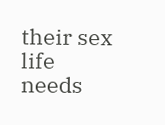their sex life needs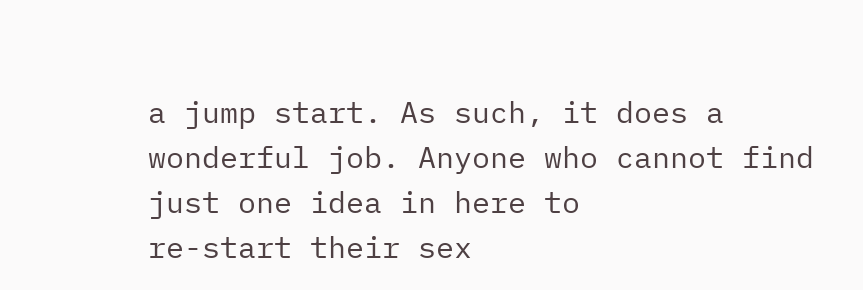a jump start. As such, it does a wonderful job. Anyone who cannot find just one idea in here to
re-start their sex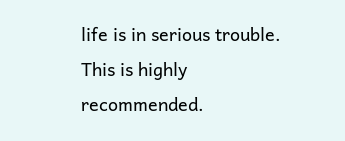life is in serious trouble. This is highly recommended.